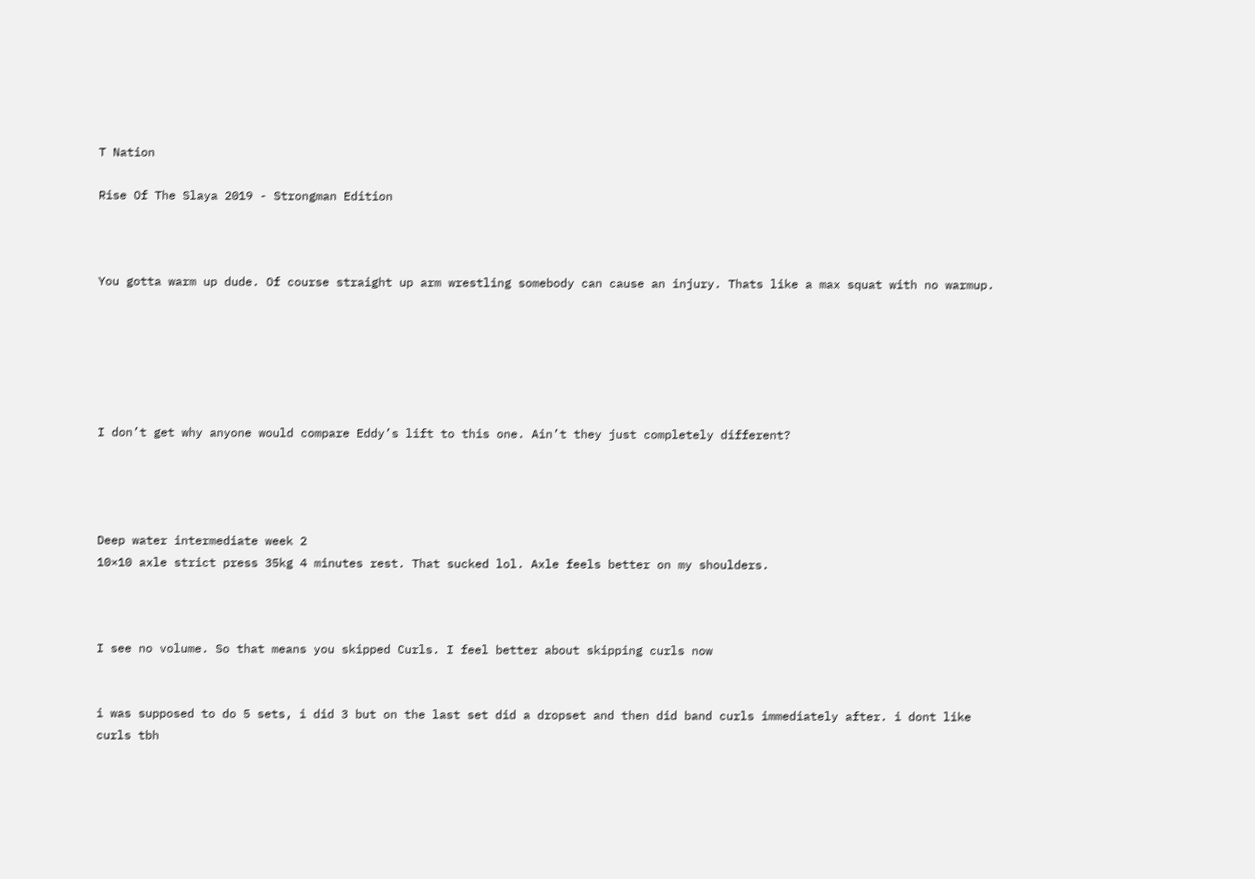T Nation

Rise Of The Slaya 2019 - Strongman Edition



You gotta warm up dude. Of course straight up arm wrestling somebody can cause an injury. Thats like a max squat with no warmup.






I don’t get why anyone would compare Eddy’s lift to this one. Ain’t they just completely different?




Deep water intermediate week 2
10×10 axle strict press 35kg 4 minutes rest. That sucked lol. Axle feels better on my shoulders.



I see no volume. So that means you skipped Curls. I feel better about skipping curls now


i was supposed to do 5 sets, i did 3 but on the last set did a dropset and then did band curls immediately after. i dont like curls tbh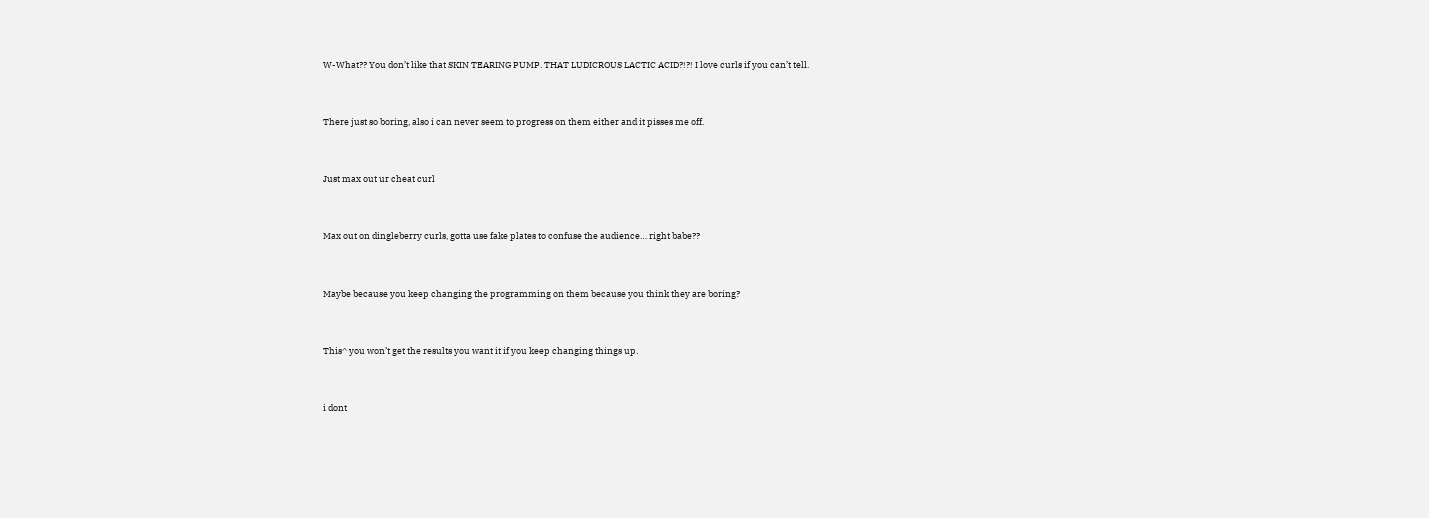W-What?? You don’t like that SKIN TEARING PUMP. THAT LUDICROUS LACTIC ACID?!?! I love curls if you can’t tell.


There just so boring, also i can never seem to progress on them either and it pisses me off.


Just max out ur cheat curl


Max out on dingleberry curls, gotta use fake plates to confuse the audience… right babe??


Maybe because you keep changing the programming on them because you think they are boring?


This^ you won’t get the results you want it if you keep changing things up.


i dont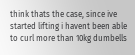think thats the case, since ive started lifting i havent been able to curl more than 10kg dumbells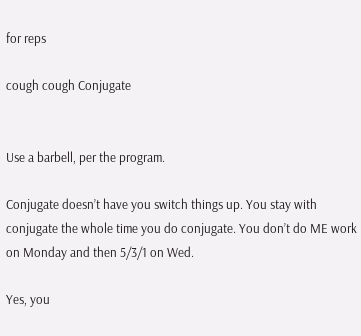for reps

cough cough Conjugate


Use a barbell, per the program.

Conjugate doesn’t have you switch things up. You stay with conjugate the whole time you do conjugate. You don’t do ME work on Monday and then 5/3/1 on Wed.

Yes, you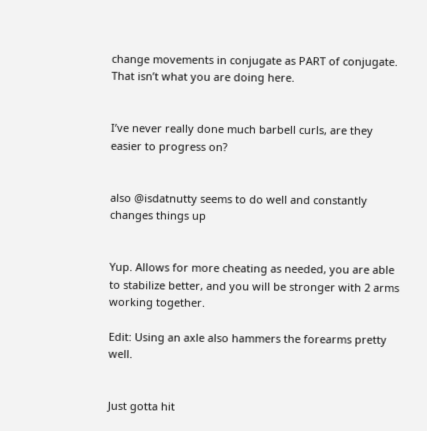change movements in conjugate as PART of conjugate. That isn’t what you are doing here.


I’ve never really done much barbell curls, are they easier to progress on?


also @isdatnutty seems to do well and constantly changes things up


Yup. Allows for more cheating as needed, you are able to stabilize better, and you will be stronger with 2 arms working together.

Edit: Using an axle also hammers the forearms pretty well.


Just gotta hit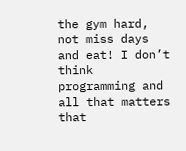the gym hard, not miss days and eat! I don’t think programming and all that matters that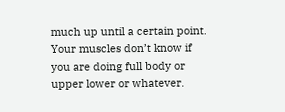much up until a certain point. Your muscles don’t know if you are doing full body or upper lower or whatever.